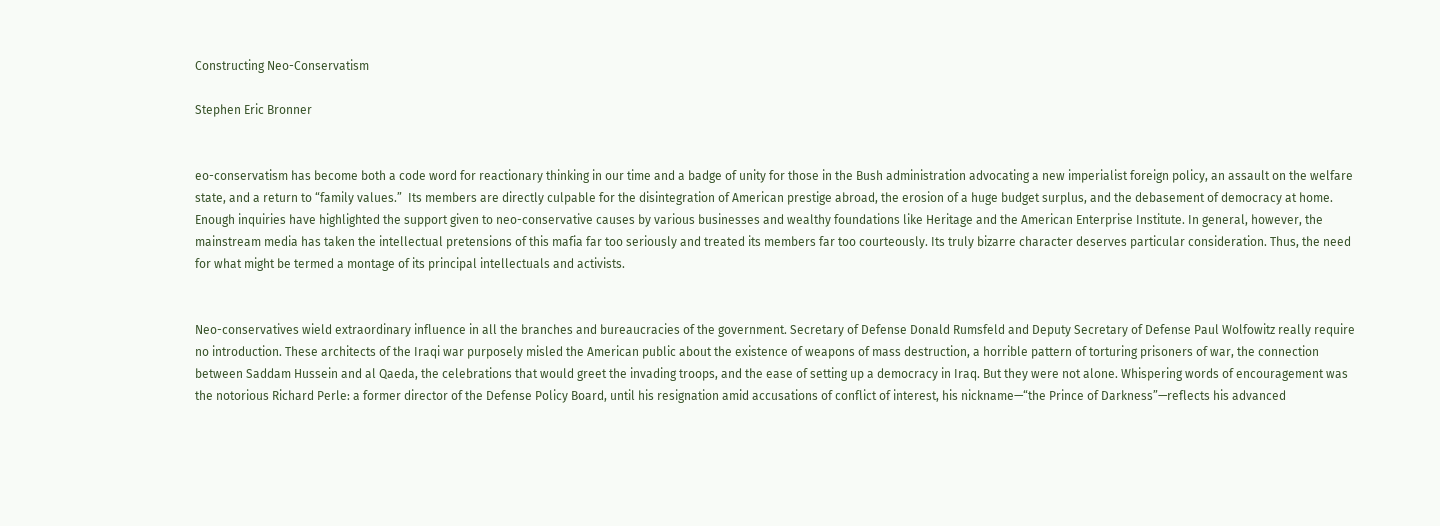Constructing Neo-Conservatism

Stephen Eric Bronner


eo-conservatism has become both a code word for reactionary thinking in our time and a badge of unity for those in the Bush administration advocating a new imperialist foreign policy, an assault on the welfare state, and a return to “family values.”  Its members are directly culpable for the disintegration of American prestige abroad, the erosion of a huge budget surplus, and the debasement of democracy at home. Enough inquiries have highlighted the support given to neo-conservative causes by various businesses and wealthy foundations like Heritage and the American Enterprise Institute. In general, however, the mainstream media has taken the intellectual pretensions of this mafia far too seriously and treated its members far too courteously. Its truly bizarre character deserves particular consideration. Thus, the need for what might be termed a montage of its principal intellectuals and activists.


Neo-conservatives wield extraordinary influence in all the branches and bureaucracies of the government. Secretary of Defense Donald Rumsfeld and Deputy Secretary of Defense Paul Wolfowitz really require no introduction. These architects of the Iraqi war purposely misled the American public about the existence of weapons of mass destruction, a horrible pattern of torturing prisoners of war, the connection between Saddam Hussein and al Qaeda, the celebrations that would greet the invading troops, and the ease of setting up a democracy in Iraq. But they were not alone. Whispering words of encouragement was the notorious Richard Perle: a former director of the Defense Policy Board, until his resignation amid accusations of conflict of interest, his nickname—“the Prince of Darkness”—reflects his advanced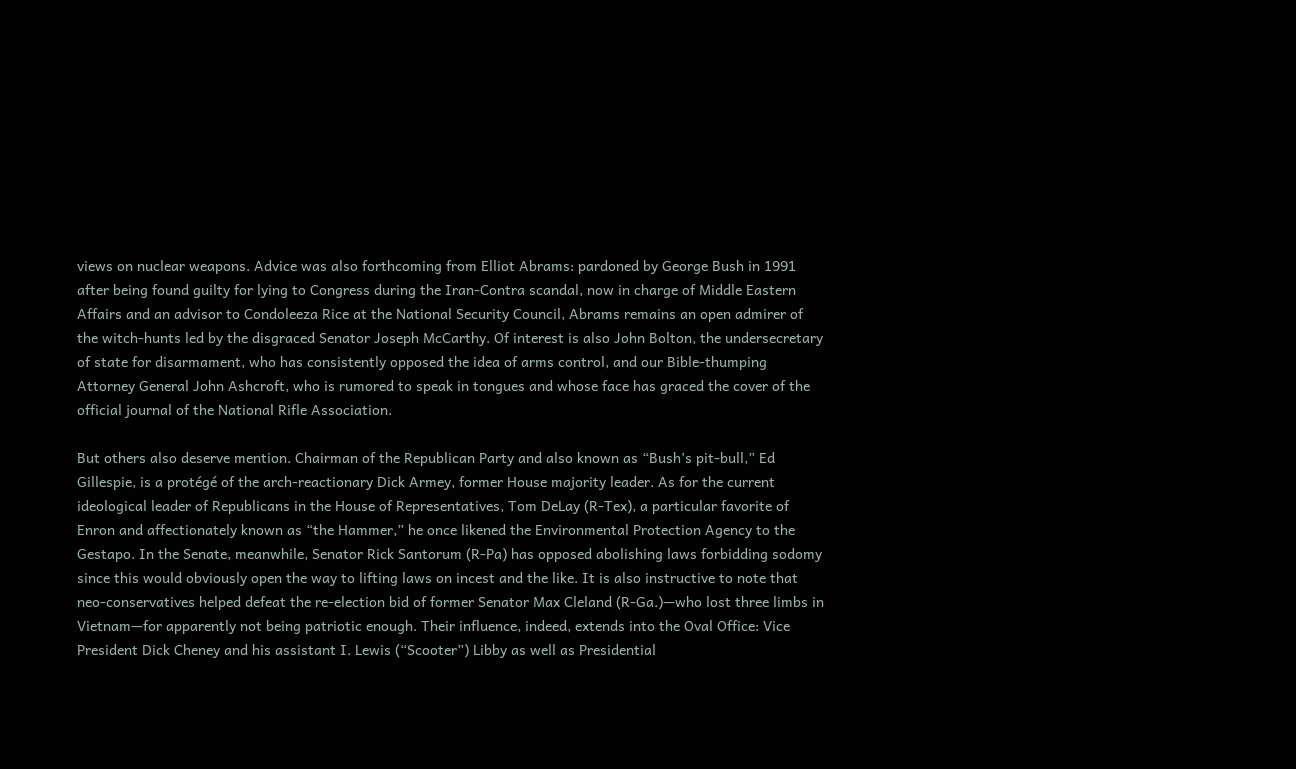views on nuclear weapons. Advice was also forthcoming from Elliot Abrams: pardoned by George Bush in 1991 after being found guilty for lying to Congress during the Iran-Contra scandal, now in charge of Middle Eastern Affairs and an advisor to Condoleeza Rice at the National Security Council, Abrams remains an open admirer of the witch-hunts led by the disgraced Senator Joseph McCarthy. Of interest is also John Bolton, the undersecretary of state for disarmament, who has consistently opposed the idea of arms control, and our Bible-thumping Attorney General John Ashcroft, who is rumored to speak in tongues and whose face has graced the cover of the official journal of the National Rifle Association.

But others also deserve mention. Chairman of the Republican Party and also known as “Bush’s pit-bull,” Ed Gillespie, is a protégé of the arch-reactionary Dick Armey, former House majority leader. As for the current ideological leader of Republicans in the House of Representatives, Tom DeLay (R-Tex), a particular favorite of Enron and affectionately known as “the Hammer,” he once likened the Environmental Protection Agency to the Gestapo. In the Senate, meanwhile, Senator Rick Santorum (R-Pa) has opposed abolishing laws forbidding sodomy since this would obviously open the way to lifting laws on incest and the like. It is also instructive to note that neo-conservatives helped defeat the re-election bid of former Senator Max Cleland (R-Ga.)—who lost three limbs in Vietnam—for apparently not being patriotic enough. Their influence, indeed, extends into the Oval Office: Vice President Dick Cheney and his assistant I. Lewis (“Scooter”) Libby as well as Presidential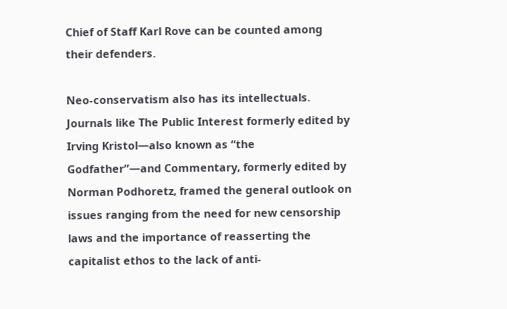Chief of Staff Karl Rove can be counted among their defenders.

Neo-conservatism also has its intellectuals. Journals like The Public Interest formerly edited by Irving Kristol—also known as “the Godfather”—and Commentary, formerly edited by Norman Podhoretz, framed the general outlook on issues ranging from the need for new censorship laws and the importance of reasserting the capitalist ethos to the lack of anti-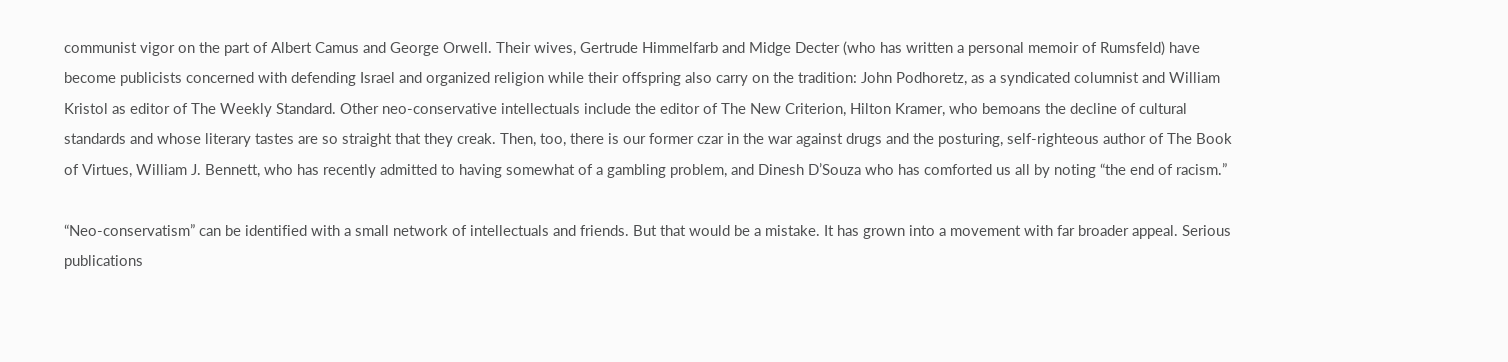communist vigor on the part of Albert Camus and George Orwell. Their wives, Gertrude Himmelfarb and Midge Decter (who has written a personal memoir of Rumsfeld) have become publicists concerned with defending Israel and organized religion while their offspring also carry on the tradition: John Podhoretz, as a syndicated columnist and William Kristol as editor of The Weekly Standard. Other neo-conservative intellectuals include the editor of The New Criterion, Hilton Kramer, who bemoans the decline of cultural standards and whose literary tastes are so straight that they creak. Then, too, there is our former czar in the war against drugs and the posturing, self-righteous author of The Book of Virtues, William J. Bennett, who has recently admitted to having somewhat of a gambling problem, and Dinesh D’Souza who has comforted us all by noting “the end of racism.”

“Neo-conservatism” can be identified with a small network of intellectuals and friends. But that would be a mistake. It has grown into a movement with far broader appeal. Serious publications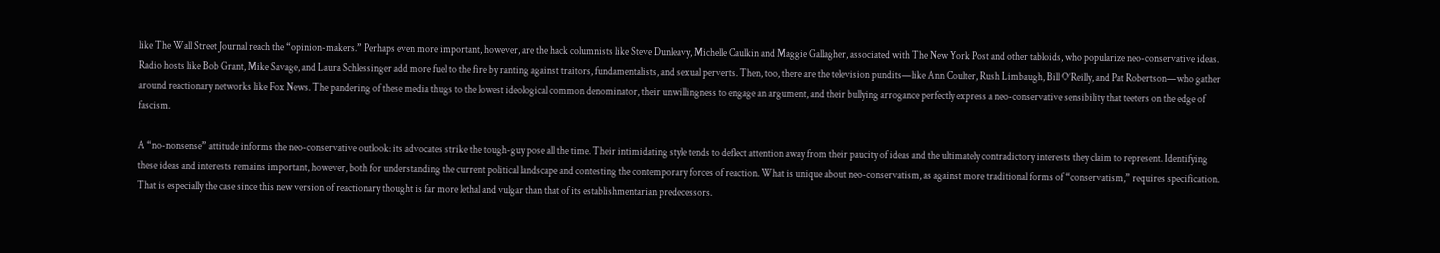like The Wall Street Journal reach the “opinion-makers.” Perhaps even more important, however, are the hack columnists like Steve Dunleavy, Michelle Caulkin and Maggie Gallagher, associated with The New York Post and other tabloids, who popularize neo-conservative ideas. Radio hosts like Bob Grant, Mike Savage, and Laura Schlessinger add more fuel to the fire by ranting against traitors, fundamentalists, and sexual perverts. Then, too, there are the television pundits—like Ann Coulter, Rush Limbaugh, Bill O’Reilly, and Pat Robertson—who gather around reactionary networks like Fox News. The pandering of these media thugs to the lowest ideological common denominator, their unwillingness to engage an argument, and their bullying arrogance perfectly express a neo-conservative sensibility that teeters on the edge of fascism.

A “no-nonsense” attitude informs the neo-conservative outlook: its advocates strike the tough-guy pose all the time. Their intimidating style tends to deflect attention away from their paucity of ideas and the ultimately contradictory interests they claim to represent. Identifying these ideas and interests remains important, however, both for understanding the current political landscape and contesting the contemporary forces of reaction. What is unique about neo-conservatism, as against more traditional forms of “conservatism,” requires specification. That is especially the case since this new version of reactionary thought is far more lethal and vulgar than that of its establishmentarian predecessors.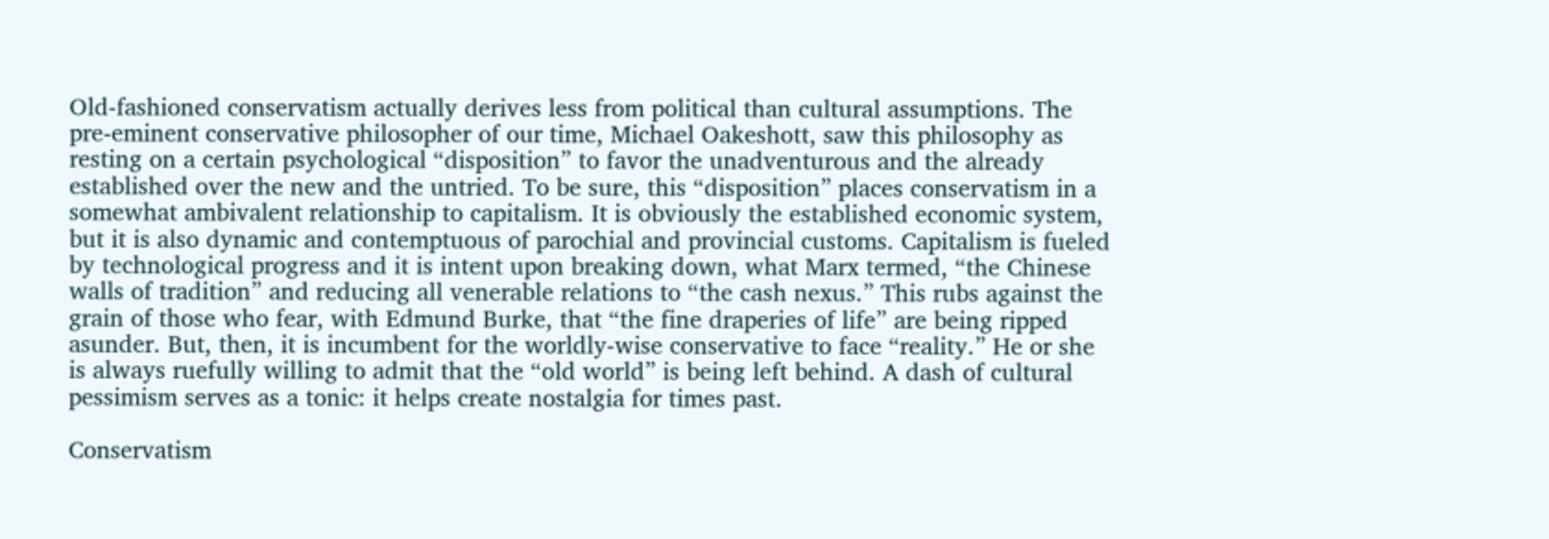Old-fashioned conservatism actually derives less from political than cultural assumptions. The pre-eminent conservative philosopher of our time, Michael Oakeshott, saw this philosophy as resting on a certain psychological “disposition” to favor the unadventurous and the already established over the new and the untried. To be sure, this “disposition” places conservatism in a somewhat ambivalent relationship to capitalism. It is obviously the established economic system, but it is also dynamic and contemptuous of parochial and provincial customs. Capitalism is fueled by technological progress and it is intent upon breaking down, what Marx termed, “the Chinese walls of tradition” and reducing all venerable relations to “the cash nexus.” This rubs against the grain of those who fear, with Edmund Burke, that “the fine draperies of life” are being ripped asunder. But, then, it is incumbent for the worldly-wise conservative to face “reality.” He or she is always ruefully willing to admit that the “old world” is being left behind. A dash of cultural pessimism serves as a tonic: it helps create nostalgia for times past.

Conservatism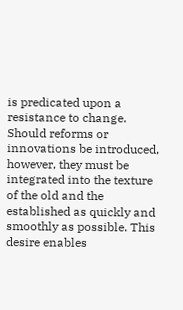is predicated upon a resistance to change. Should reforms or innovations be introduced, however, they must be integrated into the texture of the old and the established as quickly and smoothly as possible. This desire enables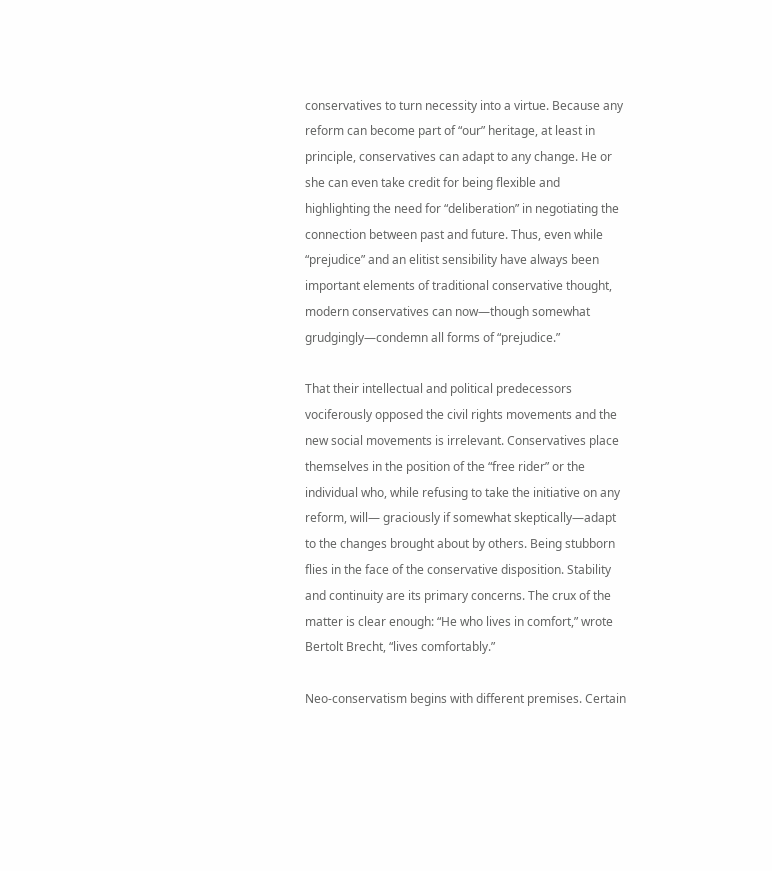conservatives to turn necessity into a virtue. Because any reform can become part of “our” heritage, at least in principle, conservatives can adapt to any change. He or she can even take credit for being flexible and highlighting the need for “deliberation” in negotiating the connection between past and future. Thus, even while “prejudice” and an elitist sensibility have always been important elements of traditional conservative thought, modern conservatives can now—though somewhat grudgingly—condemn all forms of “prejudice.”

That their intellectual and political predecessors vociferously opposed the civil rights movements and the new social movements is irrelevant. Conservatives place themselves in the position of the “free rider” or the individual who, while refusing to take the initiative on any reform, will— graciously if somewhat skeptically—adapt to the changes brought about by others. Being stubborn flies in the face of the conservative disposition. Stability and continuity are its primary concerns. The crux of the matter is clear enough: “He who lives in comfort,” wrote Bertolt Brecht, “lives comfortably.”

Neo-conservatism begins with different premises. Certain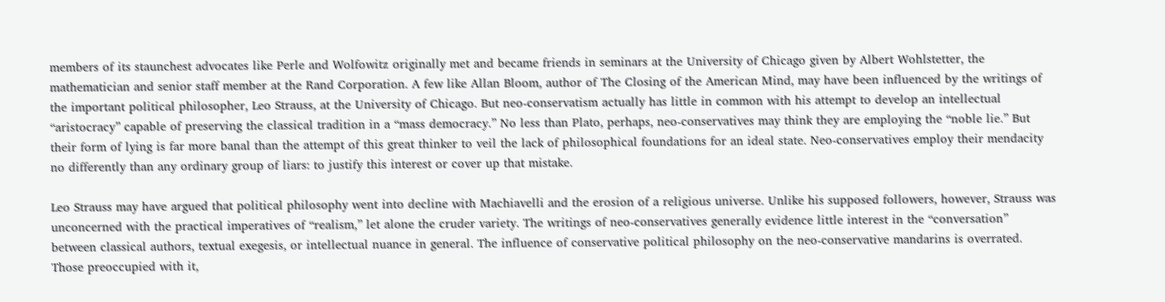members of its staunchest advocates like Perle and Wolfowitz originally met and became friends in seminars at the University of Chicago given by Albert Wohlstetter, the mathematician and senior staff member at the Rand Corporation. A few like Allan Bloom, author of The Closing of the American Mind, may have been influenced by the writings of the important political philosopher, Leo Strauss, at the University of Chicago. But neo-conservatism actually has little in common with his attempt to develop an intellectual “aristocracy” capable of preserving the classical tradition in a “mass democracy.” No less than Plato, perhaps, neo-conservatives may think they are employing the “noble lie.” But their form of lying is far more banal than the attempt of this great thinker to veil the lack of philosophical foundations for an ideal state. Neo-conservatives employ their mendacity no differently than any ordinary group of liars: to justify this interest or cover up that mistake.

Leo Strauss may have argued that political philosophy went into decline with Machiavelli and the erosion of a religious universe. Unlike his supposed followers, however, Strauss was unconcerned with the practical imperatives of “realism,” let alone the cruder variety. The writings of neo-conservatives generally evidence little interest in the “conversation” between classical authors, textual exegesis, or intellectual nuance in general. The influence of conservative political philosophy on the neo-conservative mandarins is overrated. Those preoccupied with it,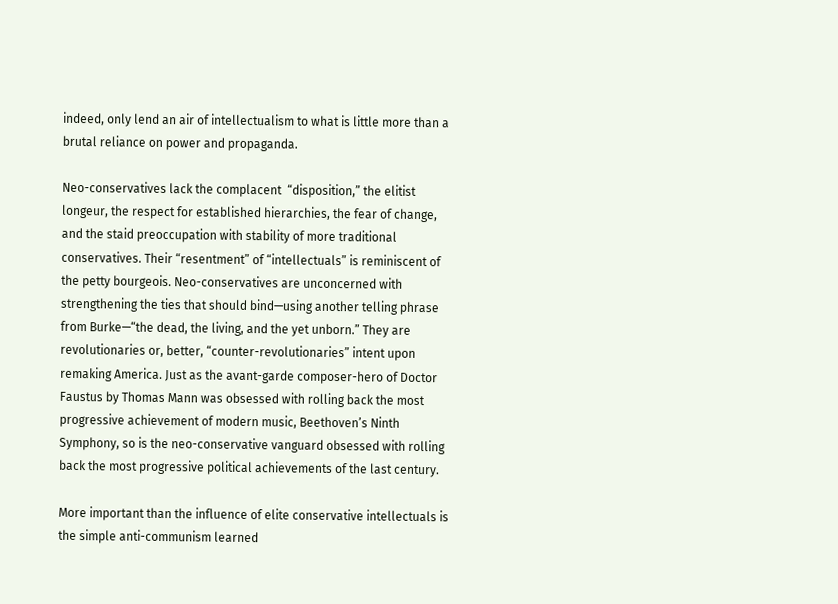indeed, only lend an air of intellectualism to what is little more than a brutal reliance on power and propaganda.

Neo-conservatives lack the complacent  “disposition,” the elitist longeur, the respect for established hierarchies, the fear of change, and the staid preoccupation with stability of more traditional conservatives. Their “resentment” of “intellectuals” is reminiscent of the petty bourgeois. Neo-conservatives are unconcerned with strengthening the ties that should bind—using another telling phrase from Burke—“the dead, the living, and the yet unborn.” They are revolutionaries or, better, “counter-revolutionaries” intent upon remaking America. Just as the avant-garde composer-hero of Doctor Faustus by Thomas Mann was obsessed with rolling back the most progressive achievement of modern music, Beethoven’s Ninth Symphony, so is the neo-conservative vanguard obsessed with rolling back the most progressive political achievements of the last century.

More important than the influence of elite conservative intellectuals is the simple anti-communism learned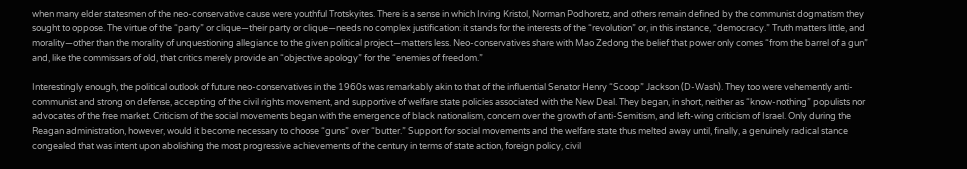when many elder statesmen of the neo-conservative cause were youthful Trotskyites. There is a sense in which Irving Kristol, Norman Podhoretz, and others remain defined by the communist dogmatism they sought to oppose. The virtue of the “party” or clique—their party or clique—needs no complex justification: it stands for the interests of the “revolution” or, in this instance, “democracy.” Truth matters little, and morality—other than the morality of unquestioning allegiance to the given political project—matters less. Neo-conservatives share with Mao Zedong the belief that power only comes “from the barrel of a gun” and, like the commissars of old, that critics merely provide an “objective apology” for the “enemies of freedom.”

Interestingly enough, the political outlook of future neo-conservatives in the 1960s was remarkably akin to that of the influential Senator Henry “Scoop” Jackson (D-Wash). They too were vehemently anti-communist and strong on defense, accepting of the civil rights movement, and supportive of welfare state policies associated with the New Deal. They began, in short, neither as “know-nothing” populists nor advocates of the free market. Criticism of the social movements began with the emergence of black nationalism, concern over the growth of anti-Semitism, and left-wing criticism of Israel. Only during the Reagan administration, however, would it become necessary to choose “guns” over “butter.” Support for social movements and the welfare state thus melted away until, finally, a genuinely radical stance congealed that was intent upon abolishing the most progressive achievements of the century in terms of state action, foreign policy, civil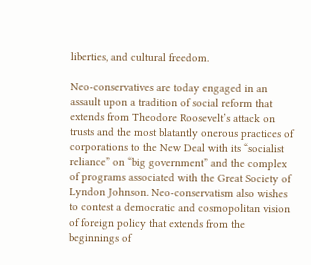liberties, and cultural freedom.

Neo-conservatives are today engaged in an assault upon a tradition of social reform that extends from Theodore Roosevelt’s attack on trusts and the most blatantly onerous practices of corporations to the New Deal with its “socialist reliance” on “big government” and the complex of programs associated with the Great Society of Lyndon Johnson. Neo-conservatism also wishes to contest a democratic and cosmopolitan vision of foreign policy that extends from the beginnings of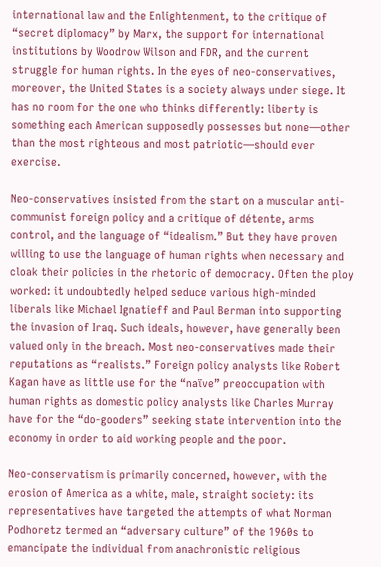international law and the Enlightenment, to the critique of “secret diplomacy” by Marx, the support for international institutions by Woodrow Wilson and FDR, and the current struggle for human rights. In the eyes of neo-conservatives, moreover, the United States is a society always under siege. It has no room for the one who thinks differently: liberty is something each American supposedly possesses but none—other than the most righteous and most patriotic—should ever exercise.

Neo-conservatives insisted from the start on a muscular anti-communist foreign policy and a critique of détente, arms control, and the language of “idealism.” But they have proven willing to use the language of human rights when necessary and cloak their policies in the rhetoric of democracy. Often the ploy worked: it undoubtedly helped seduce various high-minded liberals like Michael Ignatieff and Paul Berman into supporting the invasion of Iraq. Such ideals, however, have generally been valued only in the breach. Most neo-conservatives made their reputations as “realists.” Foreign policy analysts like Robert Kagan have as little use for the “naïve” preoccupation with human rights as domestic policy analysts like Charles Murray have for the “do-gooders” seeking state intervention into the economy in order to aid working people and the poor.

Neo-conservatism is primarily concerned, however, with the erosion of America as a white, male, straight society: its representatives have targeted the attempts of what Norman Podhoretz termed an “adversary culture” of the 1960s to emancipate the individual from anachronistic religious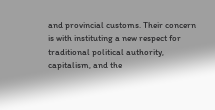and provincial customs. Their concern is with instituting a new respect for traditional political authority, capitalism, and the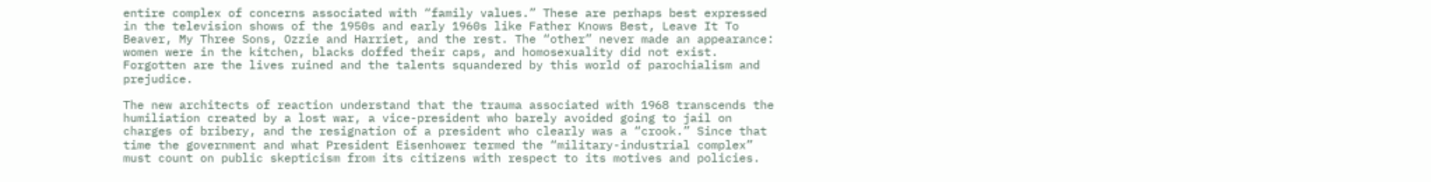entire complex of concerns associated with “family values.” These are perhaps best expressed in the television shows of the 1950s and early 1960s like Father Knows Best, Leave It To Beaver, My Three Sons, Ozzie and Harriet, and the rest. The “other” never made an appearance: women were in the kitchen, blacks doffed their caps, and homosexuality did not exist.  Forgotten are the lives ruined and the talents squandered by this world of parochialism and prejudice.

The new architects of reaction understand that the trauma associated with 1968 transcends the humiliation created by a lost war, a vice-president who barely avoided going to jail on charges of bribery, and the resignation of a president who clearly was a “crook.” Since that time the government and what President Eisenhower termed the “military-industrial complex” must count on public skepticism from its citizens with respect to its motives and policies.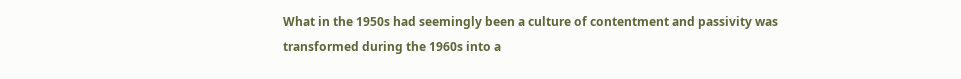What in the 1950s had seemingly been a culture of contentment and passivity was transformed during the 1960s into a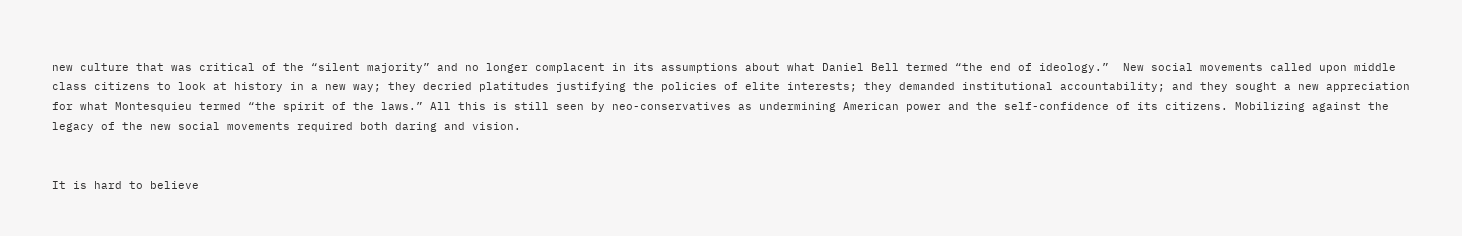new culture that was critical of the “silent majority” and no longer complacent in its assumptions about what Daniel Bell termed “the end of ideology.”  New social movements called upon middle class citizens to look at history in a new way; they decried platitudes justifying the policies of elite interests; they demanded institutional accountability; and they sought a new appreciation for what Montesquieu termed “the spirit of the laws.” All this is still seen by neo-conservatives as undermining American power and the self-confidence of its citizens. Mobilizing against the legacy of the new social movements required both daring and vision.


It is hard to believe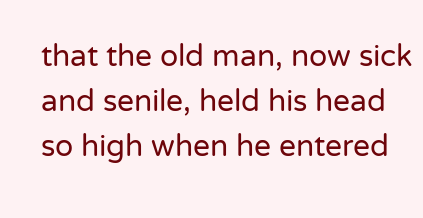that the old man, now sick and senile, held his head so high when he entered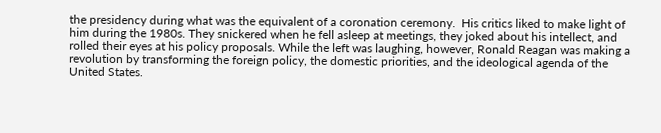the presidency during what was the equivalent of a coronation ceremony.  His critics liked to make light of him during the 1980s. They snickered when he fell asleep at meetings, they joked about his intellect, and rolled their eyes at his policy proposals. While the left was laughing, however, Ronald Reagan was making a revolution by transforming the foreign policy, the domestic priorities, and the ideological agenda of the United States.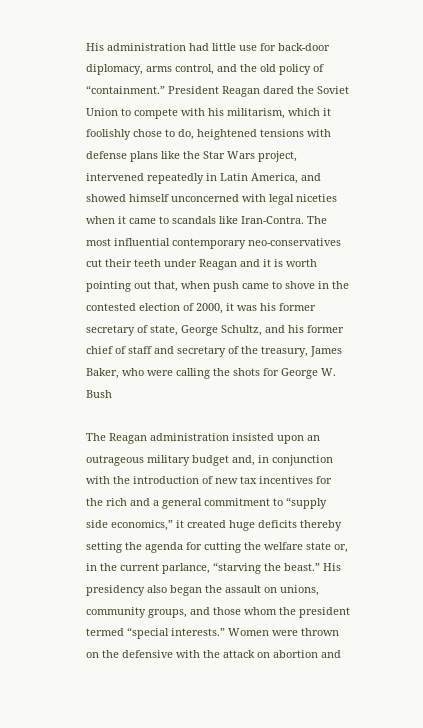His administration had little use for back-door diplomacy, arms control, and the old policy of “containment.” President Reagan dared the Soviet Union to compete with his militarism, which it foolishly chose to do, heightened tensions with defense plans like the Star Wars project, intervened repeatedly in Latin America, and showed himself unconcerned with legal niceties when it came to scandals like Iran-Contra. The most influential contemporary neo-conservatives cut their teeth under Reagan and it is worth pointing out that, when push came to shove in the contested election of 2000, it was his former secretary of state, George Schultz, and his former chief of staff and secretary of the treasury, James Baker, who were calling the shots for George W. Bush

The Reagan administration insisted upon an outrageous military budget and, in conjunction with the introduction of new tax incentives for the rich and a general commitment to “supply side economics,” it created huge deficits thereby setting the agenda for cutting the welfare state or, in the current parlance, “starving the beast.” His presidency also began the assault on unions, community groups, and those whom the president termed “special interests.” Women were thrown on the defensive with the attack on abortion and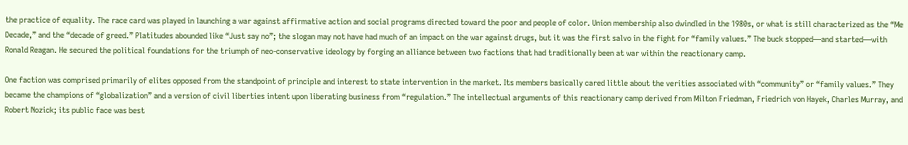the practice of equality. The race card was played in launching a war against affirmative action and social programs directed toward the poor and people of color. Union membership also dwindled in the 1980s, or what is still characterized as the “Me Decade,” and the “decade of greed.” Platitudes abounded like “Just say no”; the slogan may not have had much of an impact on the war against drugs, but it was the first salvo in the fight for “family values.” The buck stopped—and started—with Ronald Reagan. He secured the political foundations for the triumph of neo-conservative ideology by forging an alliance between two factions that had traditionally been at war within the reactionary camp.

One faction was comprised primarily of elites opposed from the standpoint of principle and interest to state intervention in the market. Its members basically cared little about the verities associated with “community” or “family values.” They became the champions of “globalization” and a version of civil liberties intent upon liberating business from “regulation.” The intellectual arguments of this reactionary camp derived from Milton Friedman, Friedrich von Hayek, Charles Murray, and Robert Nozick; its public face was best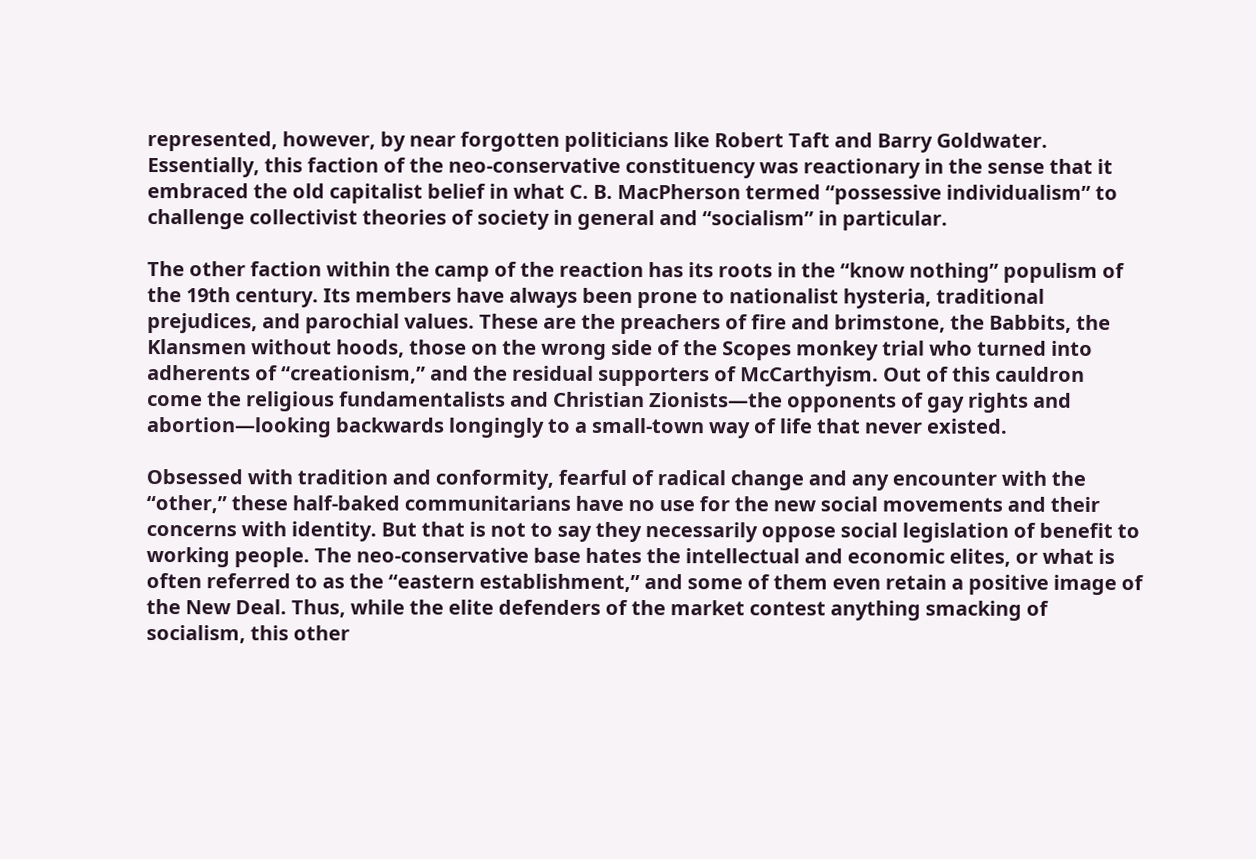represented, however, by near forgotten politicians like Robert Taft and Barry Goldwater. Essentially, this faction of the neo-conservative constituency was reactionary in the sense that it embraced the old capitalist belief in what C. B. MacPherson termed “possessive individualism” to challenge collectivist theories of society in general and “socialism” in particular.

The other faction within the camp of the reaction has its roots in the “know nothing” populism of the 19th century. Its members have always been prone to nationalist hysteria, traditional prejudices, and parochial values. These are the preachers of fire and brimstone, the Babbits, the Klansmen without hoods, those on the wrong side of the Scopes monkey trial who turned into adherents of “creationism,” and the residual supporters of McCarthyism. Out of this cauldron come the religious fundamentalists and Christian Zionists—the opponents of gay rights and abortion—looking backwards longingly to a small-town way of life that never existed.

Obsessed with tradition and conformity, fearful of radical change and any encounter with the “other,” these half-baked communitarians have no use for the new social movements and their concerns with identity. But that is not to say they necessarily oppose social legislation of benefit to working people. The neo-conservative base hates the intellectual and economic elites, or what is often referred to as the “eastern establishment,” and some of them even retain a positive image of the New Deal. Thus, while the elite defenders of the market contest anything smacking of socialism, this other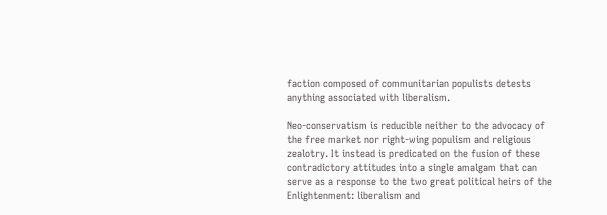faction composed of communitarian populists detests anything associated with liberalism.

Neo-conservatism is reducible neither to the advocacy of the free market nor right-wing populism and religious zealotry. It instead is predicated on the fusion of these contradictory attitudes into a single amalgam that can serve as a response to the two great political heirs of the Enlightenment: liberalism and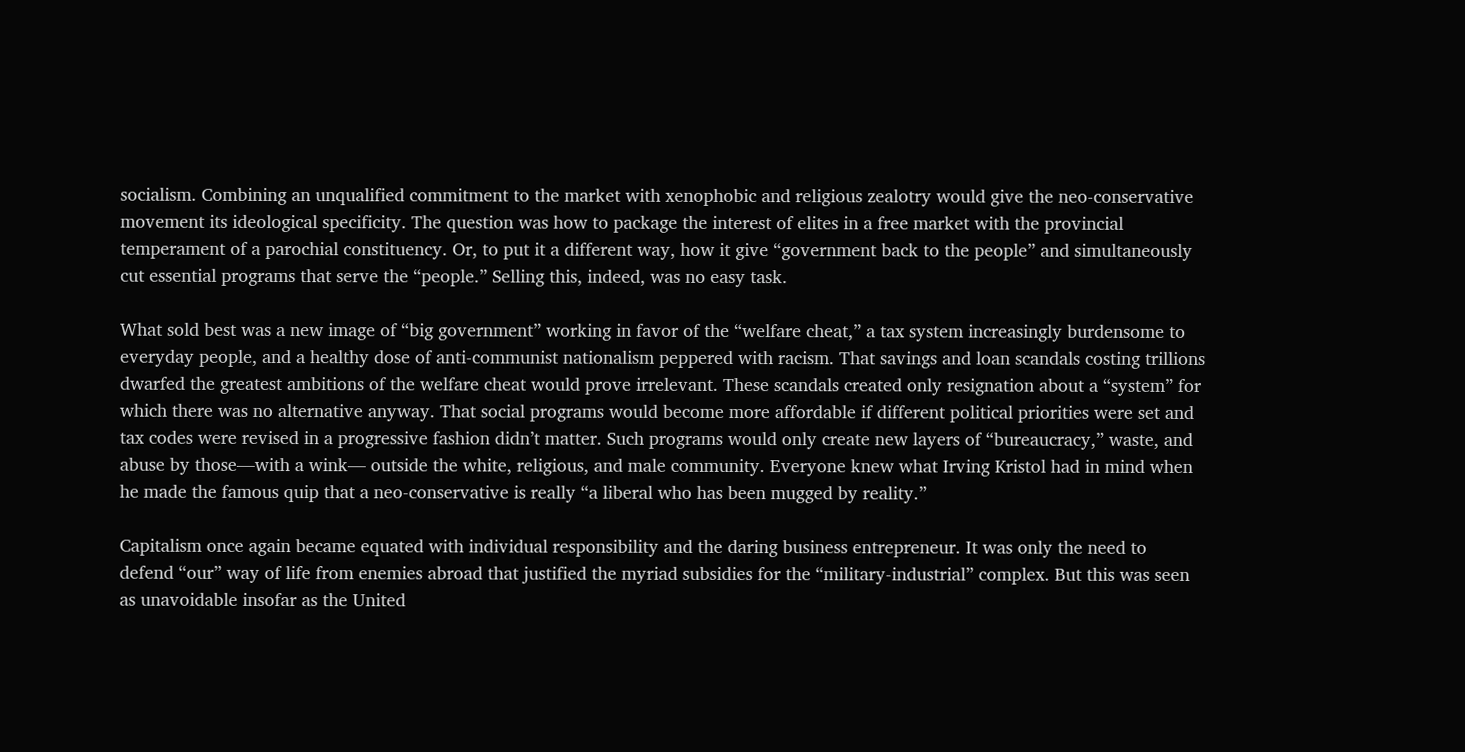socialism. Combining an unqualified commitment to the market with xenophobic and religious zealotry would give the neo-conservative movement its ideological specificity. The question was how to package the interest of elites in a free market with the provincial temperament of a parochial constituency. Or, to put it a different way, how it give “government back to the people” and simultaneously cut essential programs that serve the “people.” Selling this, indeed, was no easy task.

What sold best was a new image of “big government” working in favor of the “welfare cheat,” a tax system increasingly burdensome to everyday people, and a healthy dose of anti-communist nationalism peppered with racism. That savings and loan scandals costing trillions dwarfed the greatest ambitions of the welfare cheat would prove irrelevant. These scandals created only resignation about a “system” for which there was no alternative anyway. That social programs would become more affordable if different political priorities were set and tax codes were revised in a progressive fashion didn’t matter. Such programs would only create new layers of “bureaucracy,” waste, and abuse by those—with a wink— outside the white, religious, and male community. Everyone knew what Irving Kristol had in mind when he made the famous quip that a neo-conservative is really “a liberal who has been mugged by reality.”

Capitalism once again became equated with individual responsibility and the daring business entrepreneur. It was only the need to defend “our” way of life from enemies abroad that justified the myriad subsidies for the “military-industrial” complex. But this was seen as unavoidable insofar as the United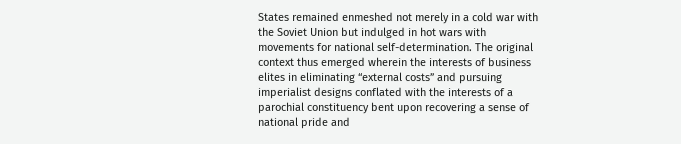States remained enmeshed not merely in a cold war with the Soviet Union but indulged in hot wars with movements for national self-determination. The original context thus emerged wherein the interests of business elites in eliminating “external costs” and pursuing imperialist designs conflated with the interests of a parochial constituency bent upon recovering a sense of national pride and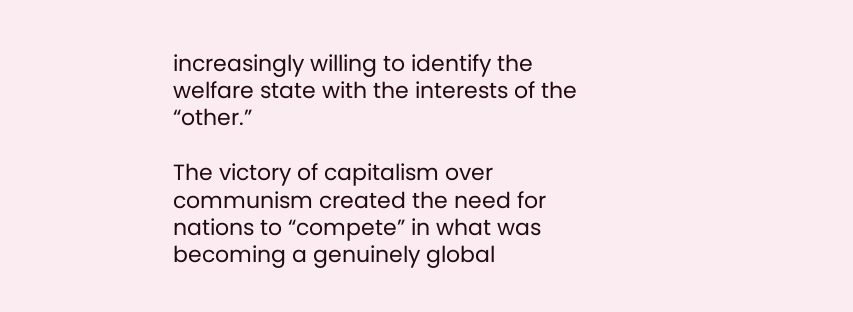increasingly willing to identify the welfare state with the interests of the “other.”

The victory of capitalism over communism created the need for nations to “compete” in what was becoming a genuinely global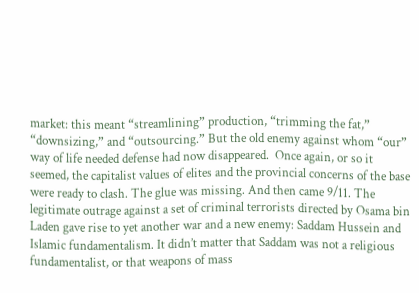market: this meant “streamlining” production, “trimming the fat,” “downsizing,” and “outsourcing.” But the old enemy against whom “our” way of life needed defense had now disappeared.  Once again, or so it seemed, the capitalist values of elites and the provincial concerns of the base were ready to clash. The glue was missing. And then came 9/11. The legitimate outrage against a set of criminal terrorists directed by Osama bin Laden gave rise to yet another war and a new enemy: Saddam Hussein and Islamic fundamentalism. It didn’t matter that Saddam was not a religious fundamentalist, or that weapons of mass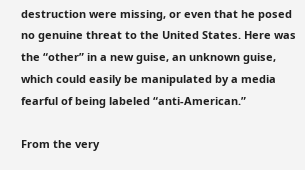destruction were missing, or even that he posed no genuine threat to the United States. Here was the “other” in a new guise, an unknown guise, which could easily be manipulated by a media fearful of being labeled “anti-American.”

From the very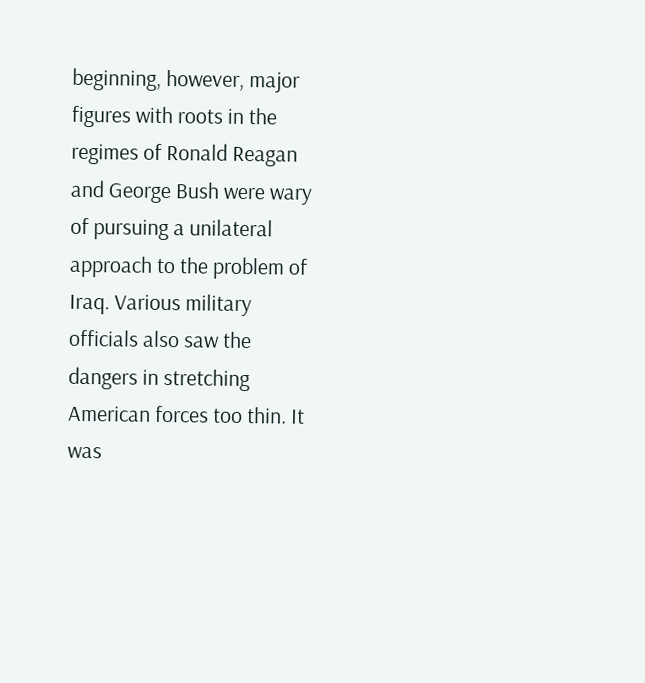beginning, however, major figures with roots in the regimes of Ronald Reagan and George Bush were wary of pursuing a unilateral approach to the problem of Iraq. Various military officials also saw the dangers in stretching American forces too thin. It was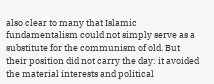also clear to many that Islamic fundamentalism could not simply serve as a substitute for the communism of old. But their position did not carry the day: it avoided the material interests and political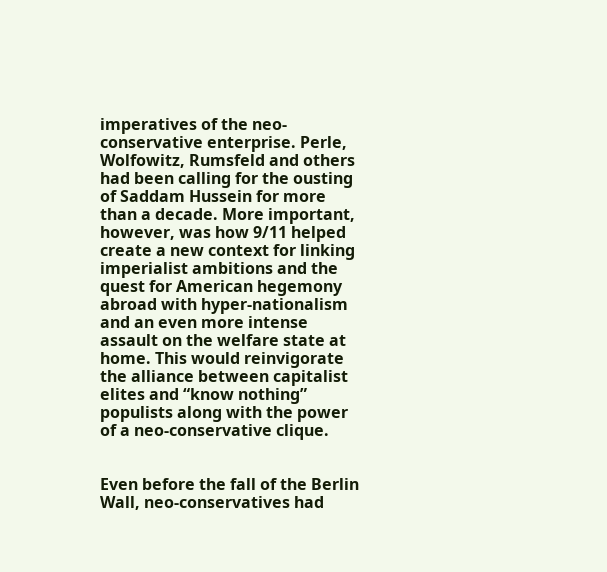imperatives of the neo-conservative enterprise. Perle, Wolfowitz, Rumsfeld and others had been calling for the ousting of Saddam Hussein for more than a decade. More important, however, was how 9/11 helped create a new context for linking imperialist ambitions and the quest for American hegemony abroad with hyper-nationalism and an even more intense assault on the welfare state at home. This would reinvigorate the alliance between capitalist elites and “know nothing” populists along with the power of a neo-conservative clique.


Even before the fall of the Berlin Wall, neo-conservatives had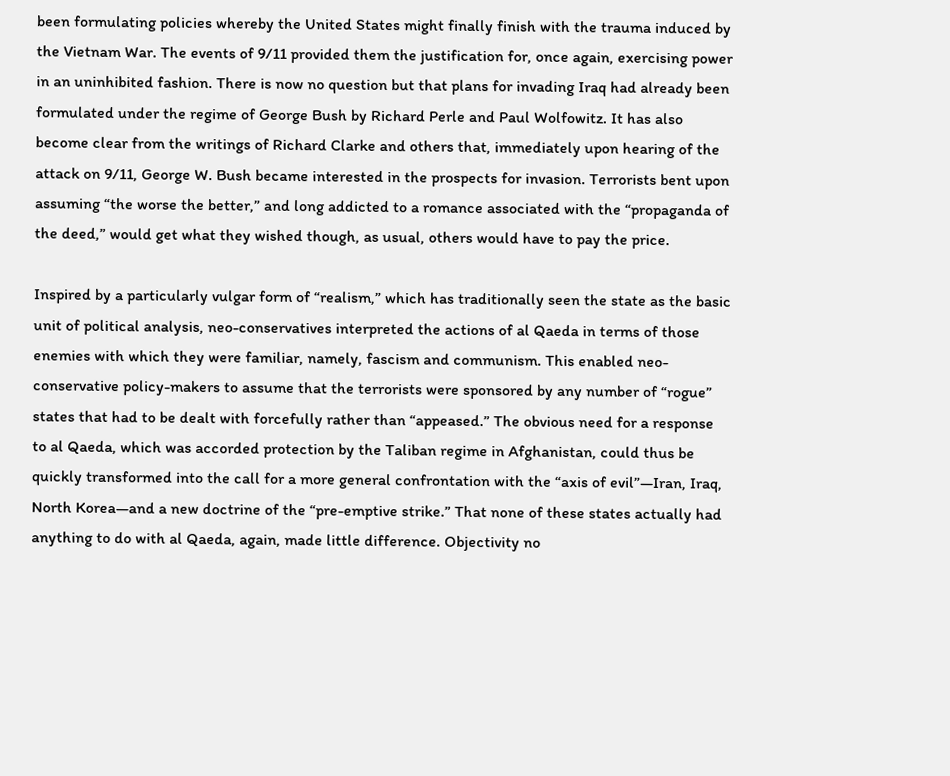been formulating policies whereby the United States might finally finish with the trauma induced by the Vietnam War. The events of 9/11 provided them the justification for, once again, exercising power in an uninhibited fashion. There is now no question but that plans for invading Iraq had already been formulated under the regime of George Bush by Richard Perle and Paul Wolfowitz. It has also become clear from the writings of Richard Clarke and others that, immediately upon hearing of the attack on 9/11, George W. Bush became interested in the prospects for invasion. Terrorists bent upon assuming “the worse the better,” and long addicted to a romance associated with the “propaganda of the deed,” would get what they wished though, as usual, others would have to pay the price.

Inspired by a particularly vulgar form of “realism,” which has traditionally seen the state as the basic unit of political analysis, neo-conservatives interpreted the actions of al Qaeda in terms of those enemies with which they were familiar, namely, fascism and communism. This enabled neo-conservative policy-makers to assume that the terrorists were sponsored by any number of “rogue” states that had to be dealt with forcefully rather than “appeased.” The obvious need for a response to al Qaeda, which was accorded protection by the Taliban regime in Afghanistan, could thus be quickly transformed into the call for a more general confrontation with the “axis of evil”—Iran, Iraq, North Korea—and a new doctrine of the “pre-emptive strike.” That none of these states actually had anything to do with al Qaeda, again, made little difference. Objectivity no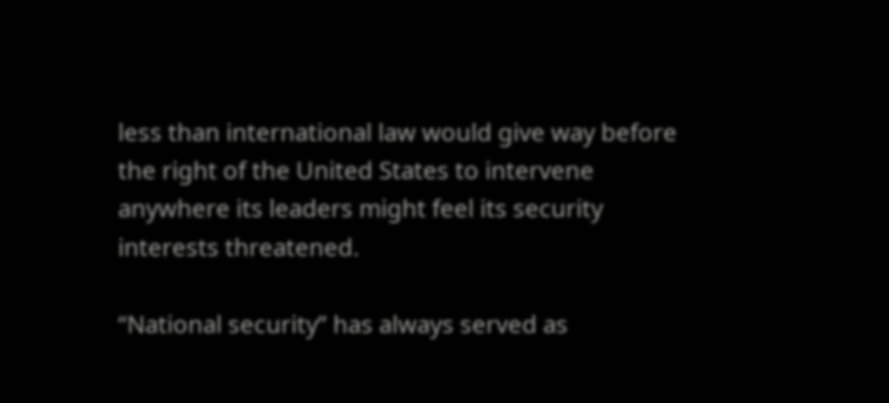less than international law would give way before the right of the United States to intervene anywhere its leaders might feel its security interests threatened.

“National security” has always served as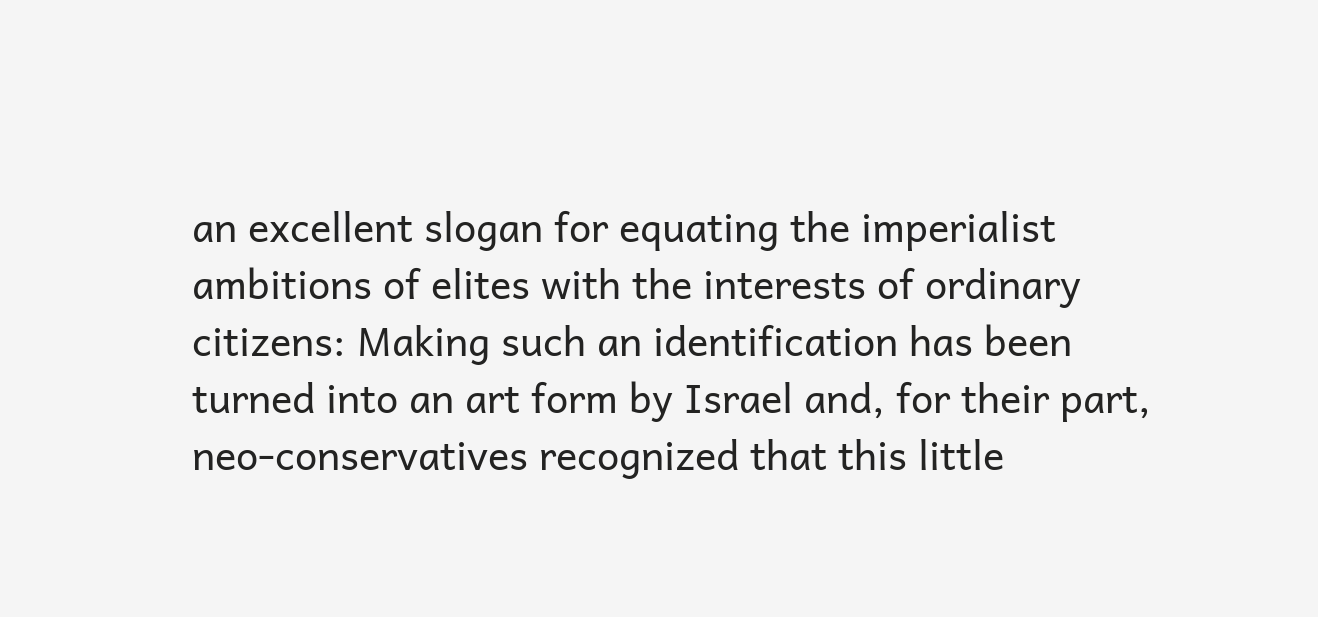an excellent slogan for equating the imperialist ambitions of elites with the interests of ordinary citizens: Making such an identification has been turned into an art form by Israel and, for their part, neo-conservatives recognized that this little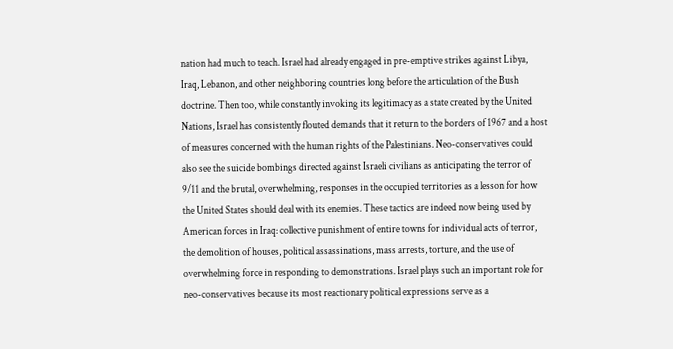nation had much to teach. Israel had already engaged in pre-emptive strikes against Libya, Iraq, Lebanon, and other neighboring countries long before the articulation of the Bush doctrine. Then too, while constantly invoking its legitimacy as a state created by the United Nations, Israel has consistently flouted demands that it return to the borders of 1967 and a host of measures concerned with the human rights of the Palestinians. Neo-conservatives could also see the suicide bombings directed against Israeli civilians as anticipating the terror of 9/11 and the brutal, overwhelming, responses in the occupied territories as a lesson for how the United States should deal with its enemies. These tactics are indeed now being used by American forces in Iraq: collective punishment of entire towns for individual acts of terror, the demolition of houses, political assassinations, mass arrests, torture, and the use of overwhelming force in responding to demonstrations. Israel plays such an important role for neo-conservatives because its most reactionary political expressions serve as a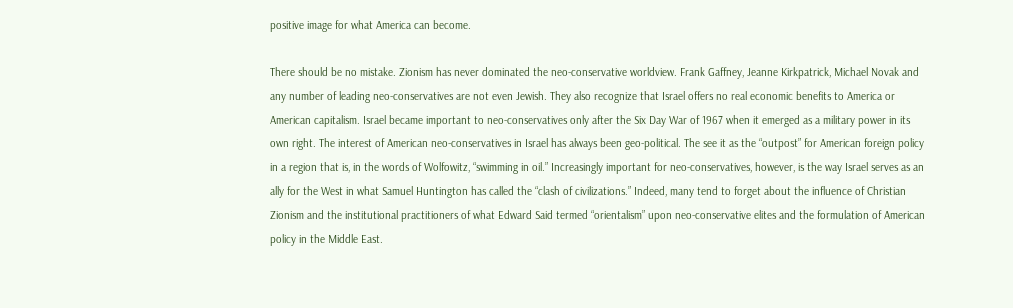positive image for what America can become.

There should be no mistake. Zionism has never dominated the neo-conservative worldview. Frank Gaffney, Jeanne Kirkpatrick, Michael Novak and any number of leading neo-conservatives are not even Jewish. They also recognize that Israel offers no real economic benefits to America or American capitalism. Israel became important to neo-conservatives only after the Six Day War of 1967 when it emerged as a military power in its own right. The interest of American neo-conservatives in Israel has always been geo-political. The see it as the “outpost” for American foreign policy in a region that is, in the words of Wolfowitz, “swimming in oil.” Increasingly important for neo-conservatives, however, is the way Israel serves as an ally for the West in what Samuel Huntington has called the “clash of civilizations.” Indeed, many tend to forget about the influence of Christian Zionism and the institutional practitioners of what Edward Said termed “orientalism” upon neo-conservative elites and the formulation of American policy in the Middle East.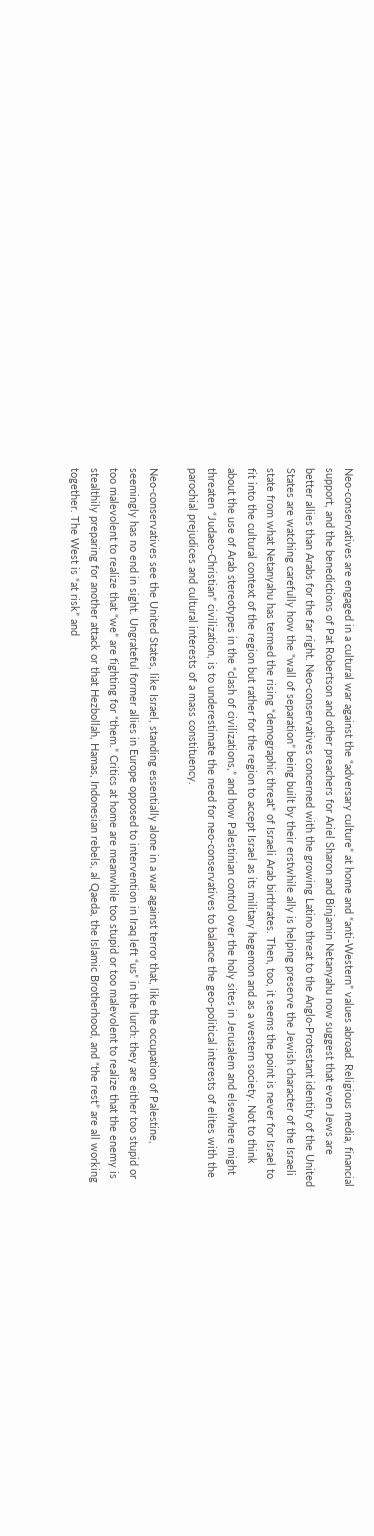Neo-conservatives are engaged in a cultural war against the “adversary culture” at home and “anti-Western” values abroad. Religious media, financial support, and the benedictions of Pat Robertson and other preachers for Ariel Sharon and Binjamin Netanyahu now suggest that even Jews are better allies than Arabs for the far right. Neo-conservatives concerned with the growing Latino threat to the Anglo-Protestant identity of the United States are watching carefully how the “wall of separation” being built by their erstwhile ally is helping preserve the Jewish character of the Israeli state from what Netanyahu has termed the rising “demographic threat” of Israeli Arab birthrates. Then, too, it seems the point is never for Israel to fit into the cultural context of the region but rather for the region to accept Israel as its military hegemon and as a western society. Not to think about the use of Arab stereotypes in the “clash of civilizations,” and how Palestinian control over the holy sites in Jerusalem and elsewhere might threaten “Judaeo-Christian” civilization, is to underestimate the need for neo-conservatives to balance the geo-political interests of elites with the parochial prejudices and cultural interests of a mass constituency.

Neo-conservatives see the United States, like Israel, standing essentially alone in a war against terror that, like the occupation of Palestine, seemingly has no end in sight. Ungrateful former allies in Europe opposed to intervention in Iraq left “us” in the lurch: they are either too stupid or too malevolent to realize that “we” are fighting for “them.” Critics at home are meanwhile too stupid or too malevolent to realize that the enemy is stealthily preparing for another attack or that Hezbollah, Hamas, Indonesian rebels, al Qaeda, the Islamic Brotherhood, and “the rest” are all working together. The West is “at risk” and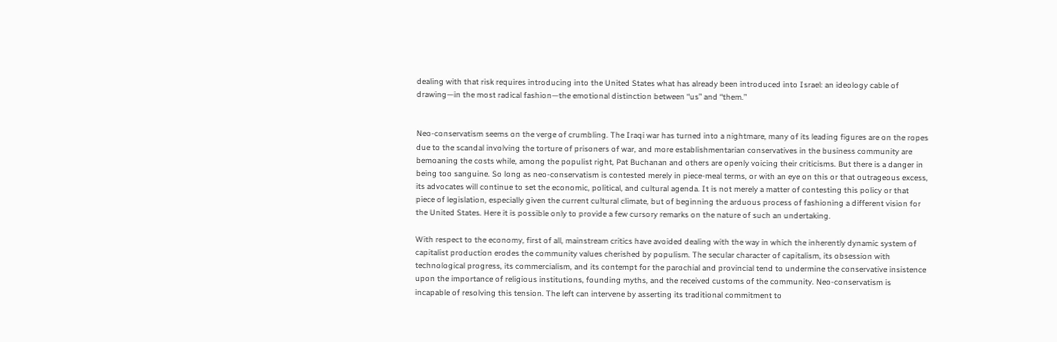dealing with that risk requires introducing into the United States what has already been introduced into Israel: an ideology cable of drawing—in the most radical fashion—the emotional distinction between “us” and “them.”


Neo-conservatism seems on the verge of crumbling. The Iraqi war has turned into a nightmare, many of its leading figures are on the ropes due to the scandal involving the torture of prisoners of war, and more establishmentarian conservatives in the business community are bemoaning the costs while, among the populist right, Pat Buchanan and others are openly voicing their criticisms. But there is a danger in being too sanguine. So long as neo-conservatism is contested merely in piece-meal terms, or with an eye on this or that outrageous excess, its advocates will continue to set the economic, political, and cultural agenda. It is not merely a matter of contesting this policy or that piece of legislation, especially given the current cultural climate, but of beginning the arduous process of fashioning a different vision for the United States. Here it is possible only to provide a few cursory remarks on the nature of such an undertaking.

With respect to the economy, first of all, mainstream critics have avoided dealing with the way in which the inherently dynamic system of capitalist production erodes the community values cherished by populism. The secular character of capitalism, its obsession with technological progress, its commercialism, and its contempt for the parochial and provincial tend to undermine the conservative insistence upon the importance of religious institutions, founding myths, and the received customs of the community. Neo-conservatism is incapable of resolving this tension. The left can intervene by asserting its traditional commitment to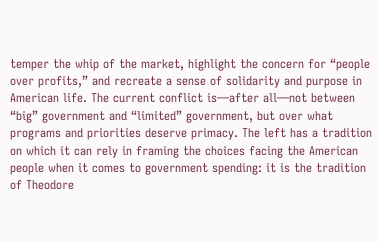temper the whip of the market, highlight the concern for “people over profits,” and recreate a sense of solidarity and purpose in American life. The current conflict is—after all—not between “big” government and “limited” government, but over what programs and priorities deserve primacy. The left has a tradition on which it can rely in framing the choices facing the American people when it comes to government spending: it is the tradition of Theodore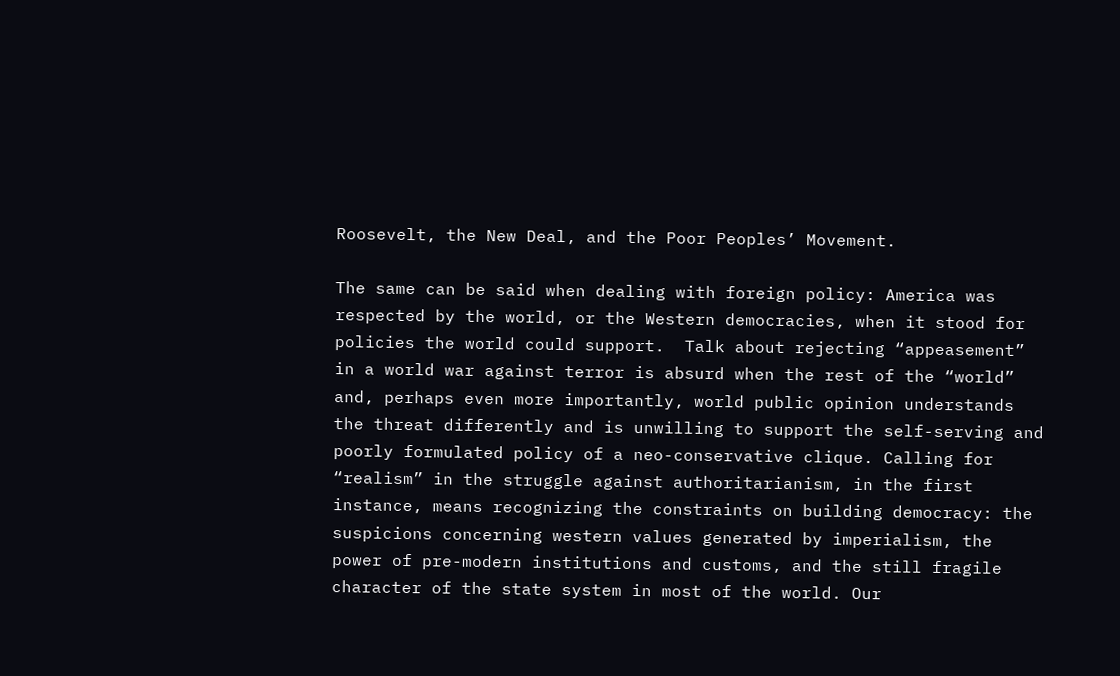Roosevelt, the New Deal, and the Poor Peoples’ Movement.

The same can be said when dealing with foreign policy: America was respected by the world, or the Western democracies, when it stood for policies the world could support.  Talk about rejecting “appeasement” in a world war against terror is absurd when the rest of the “world” and, perhaps even more importantly, world public opinion understands the threat differently and is unwilling to support the self-serving and poorly formulated policy of a neo-conservative clique. Calling for “realism” in the struggle against authoritarianism, in the first instance, means recognizing the constraints on building democracy: the suspicions concerning western values generated by imperialism, the power of pre-modern institutions and customs, and the still fragile character of the state system in most of the world. Our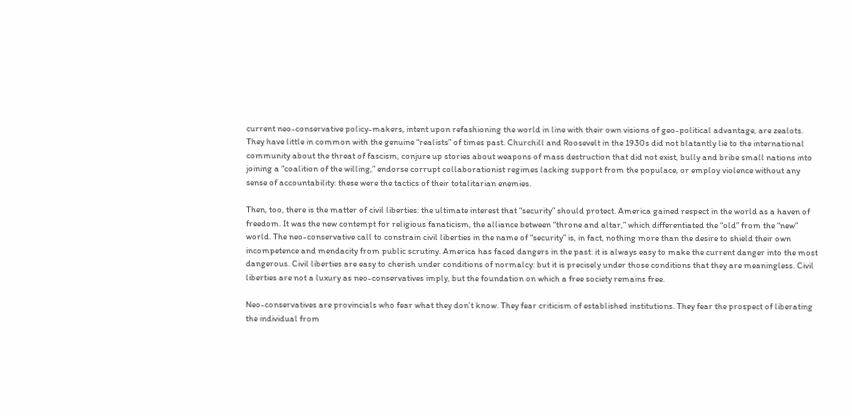current neo-conservative policy-makers, intent upon refashioning the world in line with their own visions of geo-political advantage, are zealots. They have little in common with the genuine “realists” of times past. Churchill and Roosevelt in the 1930s did not blatantly lie to the international community about the threat of fascism, conjure up stories about weapons of mass destruction that did not exist, bully and bribe small nations into joining a “coalition of the willing,” endorse corrupt collaborationist regimes lacking support from the populace, or employ violence without any sense of accountability: these were the tactics of their totalitarian enemies.

Then, too, there is the matter of civil liberties: the ultimate interest that “security” should protect. America gained respect in the world as a haven of freedom. It was the new contempt for religious fanaticism, the alliance between “throne and altar,” which differentiated the “old” from the “new” world. The neo-conservative call to constrain civil liberties in the name of “security” is, in fact, nothing more than the desire to shield their own incompetence and mendacity from public scrutiny. America has faced dangers in the past: it is always easy to make the current danger into the most dangerous. Civil liberties are easy to cherish under conditions of normalcy: but it is precisely under those conditions that they are meaningless. Civil liberties are not a luxury as neo-conservatives imply, but the foundation on which a free society remains free.

Neo-conservatives are provincials who fear what they don’t know. They fear criticism of established institutions. They fear the prospect of liberating the individual from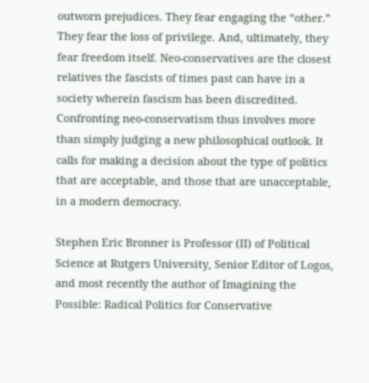outworn prejudices. They fear engaging the “other.” They fear the loss of privilege. And, ultimately, they fear freedom itself. Neo-conservatives are the closest relatives the fascists of times past can have in a society wherein fascism has been discredited. Confronting neo-conservatism thus involves more than simply judging a new philosophical outlook. It calls for making a decision about the type of politics that are acceptable, and those that are unacceptable, in a modern democracy.

Stephen Eric Bronner is Professor (II) of Political Science at Rutgers University, Senior Editor of Logos, and most recently the author of Imagining the Possible: Radical Politics for Conservative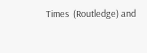Times  (Routledge) and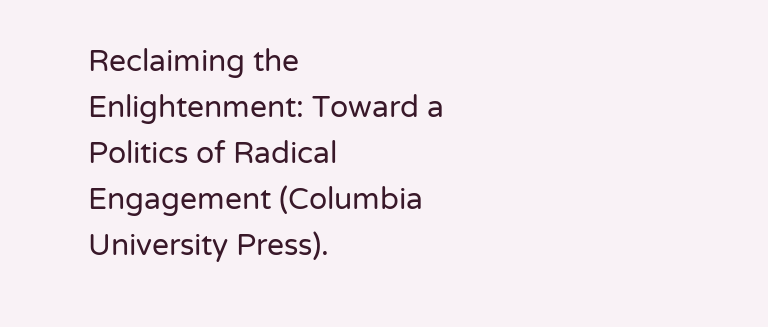Reclaiming the Enlightenment: Toward a Politics of Radical Engagement (Columbia University Press).